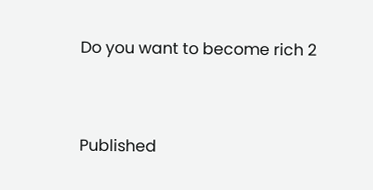Do you want to become rich 2


Published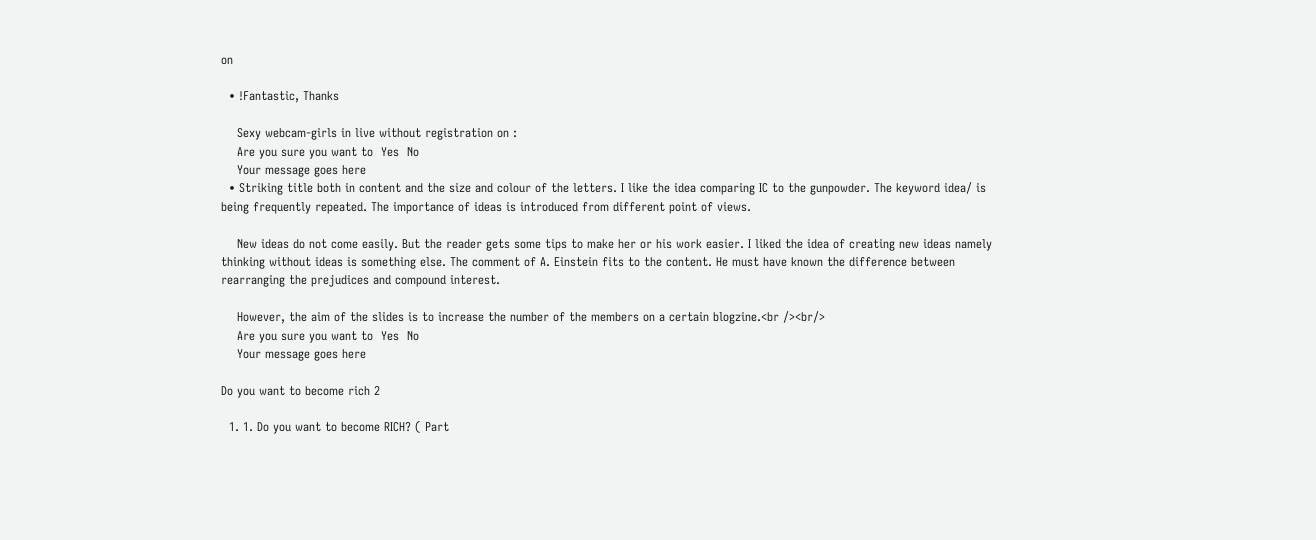on

  • !Fantastic, Thanks

    Sexy webcam-girls in live without registration on :
    Are you sure you want to  Yes  No
    Your message goes here
  • Striking title both in content and the size and colour of the letters. I like the idea comparing IC to the gunpowder. The keyword idea/ is being frequently repeated. The importance of ideas is introduced from different point of views.

    New ideas do not come easily. But the reader gets some tips to make her or his work easier. I liked the idea of creating new ideas namely thinking without ideas is something else. The comment of A. Einstein fits to the content. He must have known the difference between rearranging the prejudices and compound interest.

    However, the aim of the slides is to increase the number of the members on a certain blogzine.<br /><br/>
    Are you sure you want to  Yes  No
    Your message goes here

Do you want to become rich 2

  1. 1. Do you want to become RICH? ( Part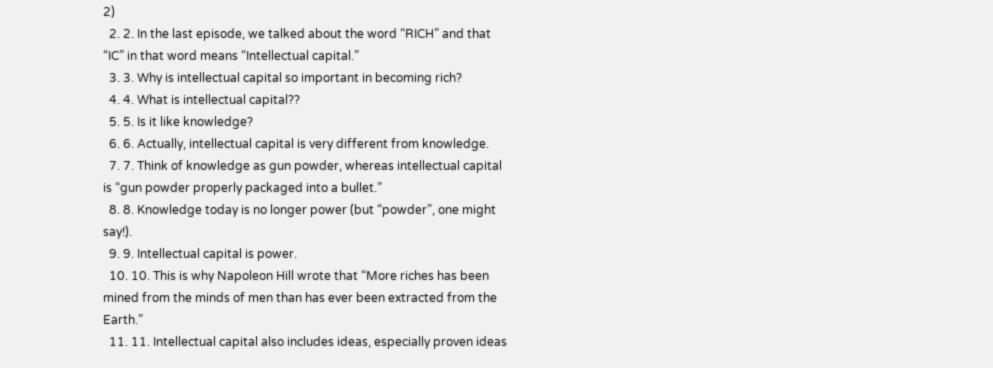2)
  2. 2. In the last episode, we talked about the word “RICH” and that “IC” in that word means “Intellectual capital.”
  3. 3. Why is intellectual capital so important in becoming rich?
  4. 4. What is intellectual capital??
  5. 5. Is it like knowledge?
  6. 6. Actually, intellectual capital is very different from knowledge.
  7. 7. Think of knowledge as gun powder, whereas intellectual capital is “gun powder properly packaged into a bullet.”
  8. 8. Knowledge today is no longer power (but “powder”, one might say!).
  9. 9. Intellectual capital is power.
  10. 10. This is why Napoleon Hill wrote that “More riches has been mined from the minds of men than has ever been extracted from the Earth.”
  11. 11. Intellectual capital also includes ideas, especially proven ideas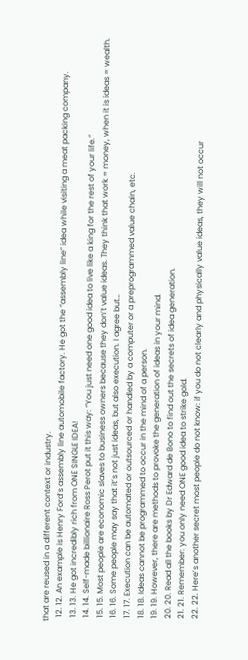that are reused in a different context or industry.
  12. 12. An example is Henry Ford’s assembly line automobile factory. He got the “assembly line” idea while visiting a meat packing company.
  13. 13. He got incredibly rich from ONE SINGLE IDEA!
  14. 14. Self-made billionaire Ross Perot put it this way: “You just need one good idea to live like a king for the rest of your life.”
  15. 15. Most people are economic slaves to business owners because they don’t value ideas. They think that work = money, when it is ideas = wealth.
  16. 16. Some people may say that it’s not just ideas, but also execution. I agree but…
  17. 17. Execution can be automated or outsourced or handled by a computer or a preprogrammed value chain, etc.
  18. 18. Ideas cannot be programmed to occur in the mind of a person.
  19. 19. However, there are methods to provoke the generation of ideas in your mind.
  20. 20. Read all the books by Dr Edward de Bono to find out the secrets of idea generation.
  21. 21. Remember: you only need ONE good idea to strike gold.
  22. 22. Here’s another secret most people do not know: if you do not clearly and physically value ideas, they will not occur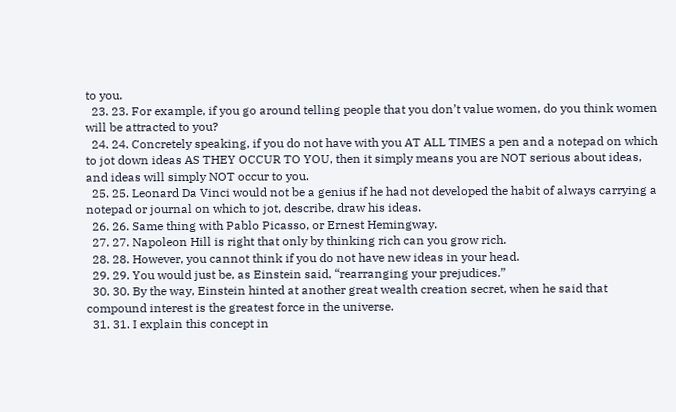to you.
  23. 23. For example, if you go around telling people that you don’t value women, do you think women will be attracted to you?
  24. 24. Concretely speaking, if you do not have with you AT ALL TIMES a pen and a notepad on which to jot down ideas AS THEY OCCUR TO YOU, then it simply means you are NOT serious about ideas, and ideas will simply NOT occur to you.
  25. 25. Leonard Da Vinci would not be a genius if he had not developed the habit of always carrying a notepad or journal on which to jot, describe, draw his ideas.
  26. 26. Same thing with Pablo Picasso, or Ernest Hemingway.
  27. 27. Napoleon Hill is right that only by thinking rich can you grow rich.
  28. 28. However, you cannot think if you do not have new ideas in your head.
  29. 29. You would just be, as Einstein said, “rearranging your prejudices.”
  30. 30. By the way, Einstein hinted at another great wealth creation secret, when he said that compound interest is the greatest force in the universe.
  31. 31. I explain this concept in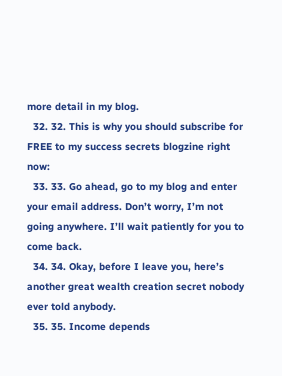more detail in my blog.
  32. 32. This is why you should subscribe for FREE to my success secrets blogzine right now:
  33. 33. Go ahead, go to my blog and enter your email address. Don’t worry, I’m not going anywhere. I’ll wait patiently for you to come back.
  34. 34. Okay, before I leave you, here’s another great wealth creation secret nobody ever told anybody.
  35. 35. Income depends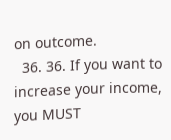on outcome.
  36. 36. If you want to increase your income, you MUST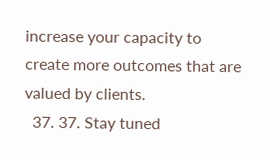increase your capacity to create more outcomes that are valued by clients.
  37. 37. Stay tuned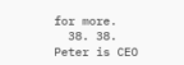for more.
  38. 38. Peter is CEO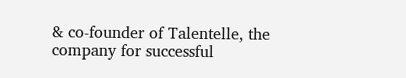& co-founder of Talentelle, the company for successful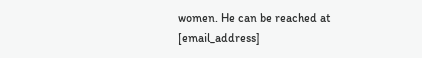women. He can be reached at [email_address]